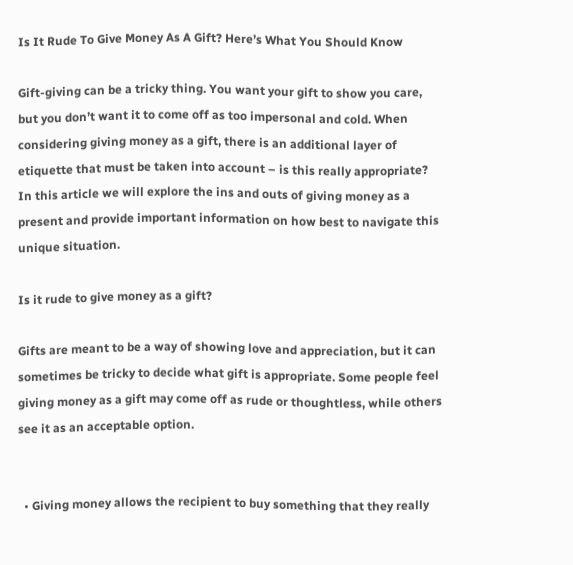Is It Rude To Give Money As A Gift? Here’s What You Should Know

Gift-giving can be a tricky thing. You want your gift to show you care, but you don’t want it to come off as too impersonal and cold. When considering giving money as a gift, there is an additional layer of etiquette that must be taken into account – is this really appropriate? In this article we will explore the ins and outs of giving money as a present and provide important information on how best to navigate this unique situation.

Is it rude to give money as a gift?

Gifts are meant to be a way of showing love and appreciation, but it can sometimes be tricky to decide what gift is appropriate. Some people feel giving money as a gift may come off as rude or thoughtless, while others see it as an acceptable option.


  • Giving money allows the recipient to buy something that they really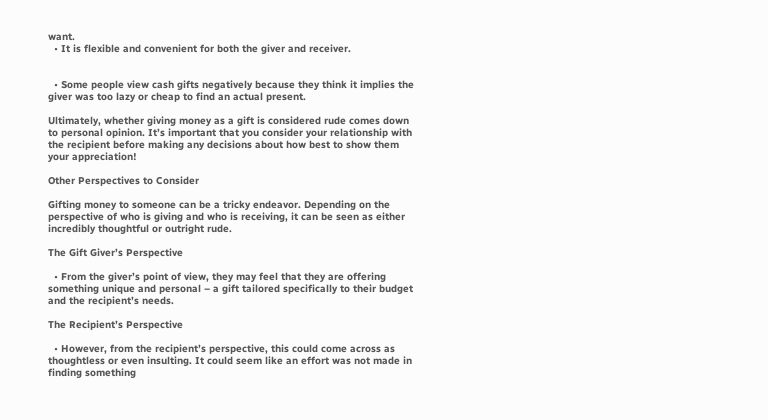want.
  • It is flexible and convenient for both the giver and receiver.


  • Some people view cash gifts negatively because they think it implies the giver was too lazy or cheap to find an actual present.

Ultimately, whether giving money as a gift is considered rude comes down to personal opinion. It’s important that you consider your relationship with the recipient before making any decisions about how best to show them your appreciation!

Other Perspectives to Consider

Gifting money to someone can be a tricky endeavor. Depending on the perspective of who is giving and who is receiving, it can be seen as either incredibly thoughtful or outright rude.

The Gift Giver’s Perspective

  • From the giver’s point of view, they may feel that they are offering something unique and personal – a gift tailored specifically to their budget and the recipient’s needs.

The Recipient’s Perspective

  • However, from the recipient’s perspective, this could come across as thoughtless or even insulting. It could seem like an effort was not made in finding something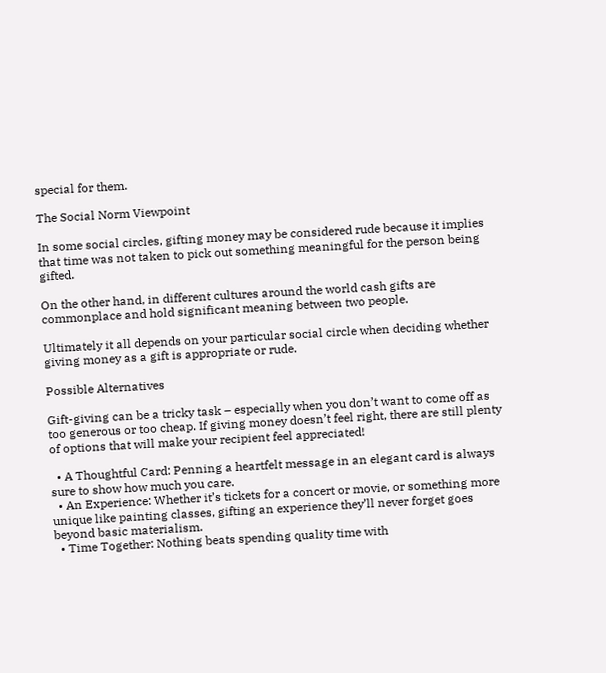special for them.

The Social Norm Viewpoint

In some social circles, gifting money may be considered rude because it implies that time was not taken to pick out something meaningful for the person being gifted.

On the other hand, in different cultures around the world cash gifts are commonplace and hold significant meaning between two people.

Ultimately it all depends on your particular social circle when deciding whether giving money as a gift is appropriate or rude.

Possible Alternatives

Gift-giving can be a tricky task – especially when you don’t want to come off as too generous or too cheap. If giving money doesn’t feel right, there are still plenty of options that will make your recipient feel appreciated!

  • A Thoughtful Card: Penning a heartfelt message in an elegant card is always sure to show how much you care.
  • An Experience: Whether it’s tickets for a concert or movie, or something more unique like painting classes, gifting an experience they’ll never forget goes beyond basic materialism.
  • Time Together: Nothing beats spending quality time with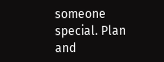someone special. Plan and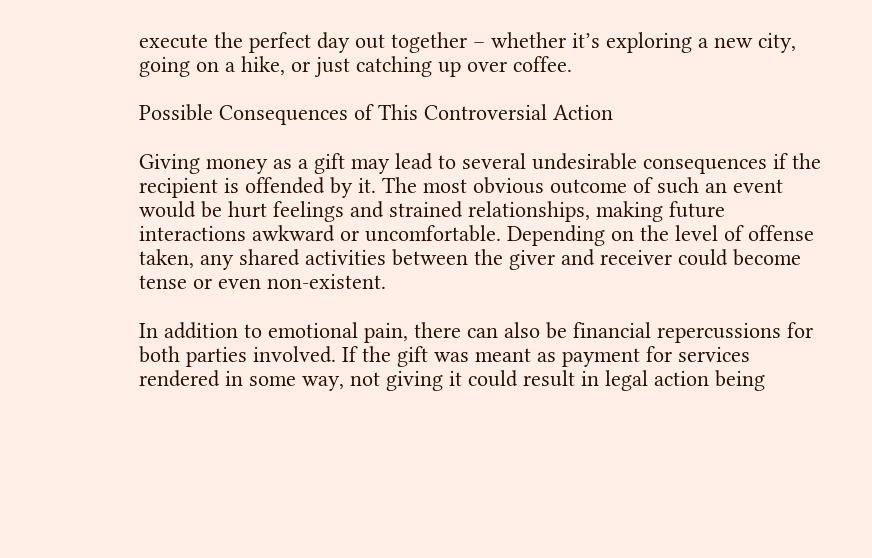execute the perfect day out together – whether it’s exploring a new city, going on a hike, or just catching up over coffee.

Possible Consequences of This Controversial Action

Giving money as a gift may lead to several undesirable consequences if the recipient is offended by it. The most obvious outcome of such an event would be hurt feelings and strained relationships, making future interactions awkward or uncomfortable. Depending on the level of offense taken, any shared activities between the giver and receiver could become tense or even non-existent.

In addition to emotional pain, there can also be financial repercussions for both parties involved. If the gift was meant as payment for services rendered in some way, not giving it could result in legal action being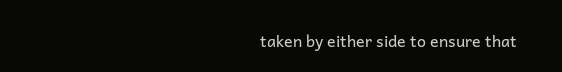taken by either side to ensure that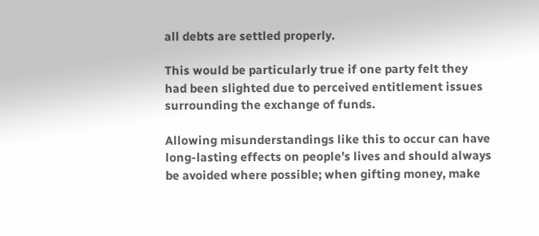all debts are settled properly.

This would be particularly true if one party felt they had been slighted due to perceived entitlement issues surrounding the exchange of funds.

Allowing misunderstandings like this to occur can have long-lasting effects on people’s lives and should always be avoided where possible; when gifting money, make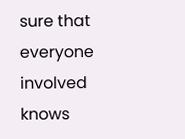sure that everyone involved knows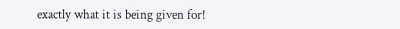exactly what it is being given for!